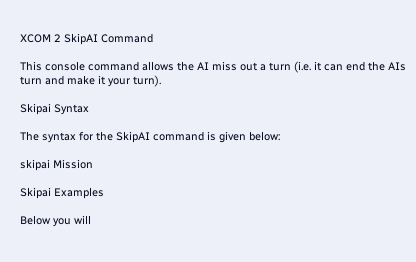XCOM 2 SkipAI Command

This console command allows the AI miss out a turn (i.e. it can end the AIs turn and make it your turn).

Skipai Syntax

The syntax for the SkipAI command is given below:

skipai Mission

Skipai Examples

Below you will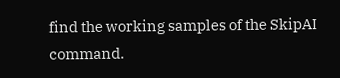find the working samples of the SkipAI command.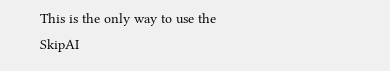This is the only way to use the SkipAI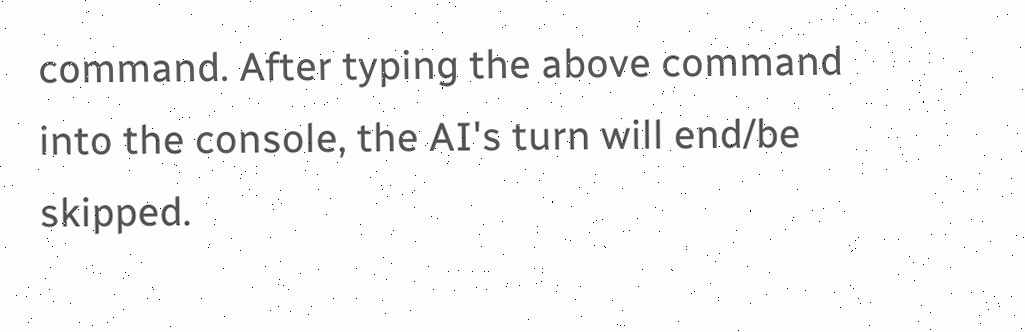command. After typing the above command into the console, the AI's turn will end/be skipped.